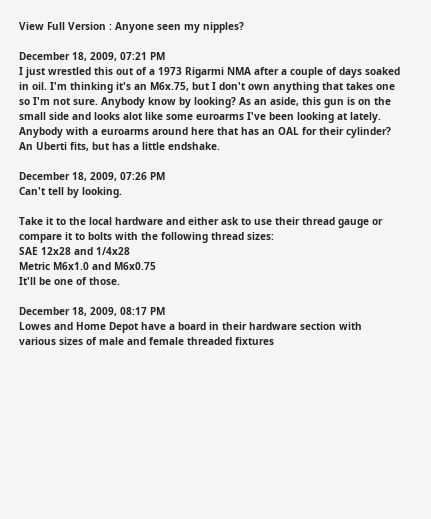View Full Version : Anyone seen my nipples?

December 18, 2009, 07:21 PM
I just wrestled this out of a 1973 Rigarmi NMA after a couple of days soaked in oil. I'm thinking it's an M6x.75, but I don't own anything that takes one so I'm not sure. Anybody know by looking? As an aside, this gun is on the small side and looks alot like some euroarms I've been looking at lately. Anybody with a euroarms around here that has an OAL for their cylinder? An Uberti fits, but has a little endshake.

December 18, 2009, 07:26 PM
Can't tell by looking.

Take it to the local hardware and either ask to use their thread gauge or compare it to bolts with the following thread sizes:
SAE 12x28 and 1/4x28
Metric M6x1.0 and M6x0.75
It'll be one of those.

December 18, 2009, 08:17 PM
Lowes and Home Depot have a board in their hardware section with various sizes of male and female threaded fixtures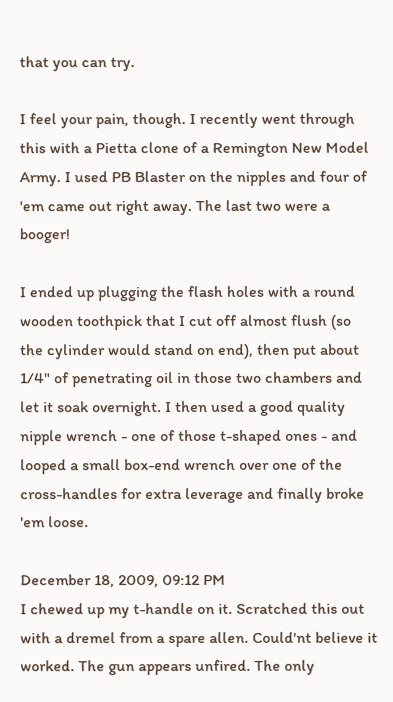that you can try.

I feel your pain, though. I recently went through this with a Pietta clone of a Remington New Model Army. I used PB Blaster on the nipples and four of 'em came out right away. The last two were a booger!

I ended up plugging the flash holes with a round wooden toothpick that I cut off almost flush (so the cylinder would stand on end), then put about 1/4" of penetrating oil in those two chambers and let it soak overnight. I then used a good quality nipple wrench - one of those t-shaped ones - and looped a small box-end wrench over one of the cross-handles for extra leverage and finally broke 'em loose.

December 18, 2009, 09:12 PM
I chewed up my t-handle on it. Scratched this out with a dremel from a spare allen. Could'nt believe it worked. The gun appears unfired. The only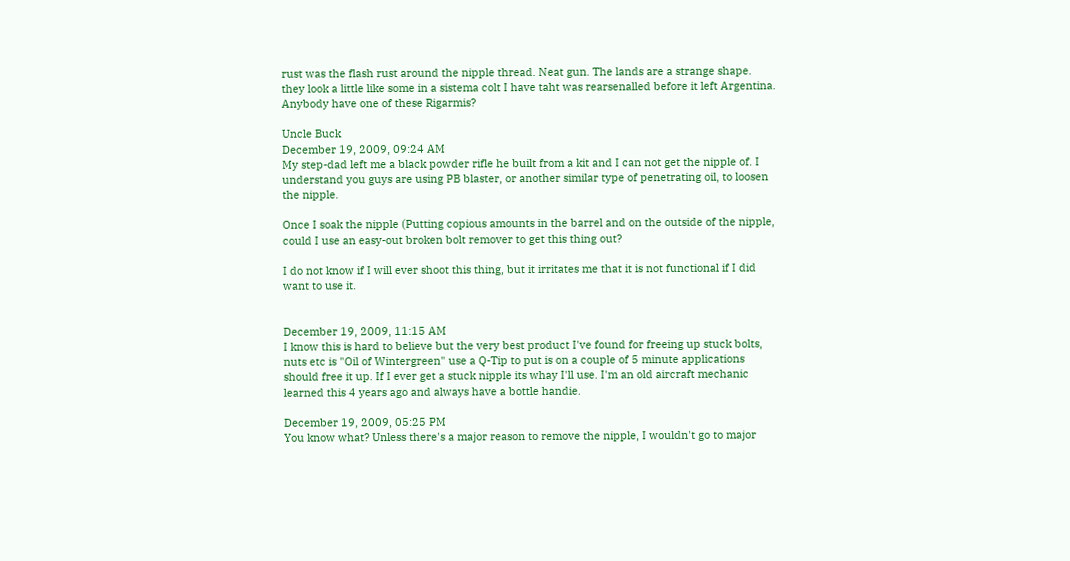rust was the flash rust around the nipple thread. Neat gun. The lands are a strange shape. they look a little like some in a sistema colt I have taht was rearsenalled before it left Argentina. Anybody have one of these Rigarmis?

Uncle Buck
December 19, 2009, 09:24 AM
My step-dad left me a black powder rifle he built from a kit and I can not get the nipple of. I understand you guys are using PB blaster, or another similar type of penetrating oil, to loosen the nipple.

Once I soak the nipple (Putting copious amounts in the barrel and on the outside of the nipple, could I use an easy-out broken bolt remover to get this thing out?

I do not know if I will ever shoot this thing, but it irritates me that it is not functional if I did want to use it.


December 19, 2009, 11:15 AM
I know this is hard to believe but the very best product I've found for freeing up stuck bolts, nuts etc is "Oil of Wintergreen" use a Q-Tip to put is on a couple of 5 minute applications should free it up. If I ever get a stuck nipple its whay I'll use. I'm an old aircraft mechanic learned this 4 years ago and always have a bottle handie.

December 19, 2009, 05:25 PM
You know what? Unless there's a major reason to remove the nipple, I wouldn't go to major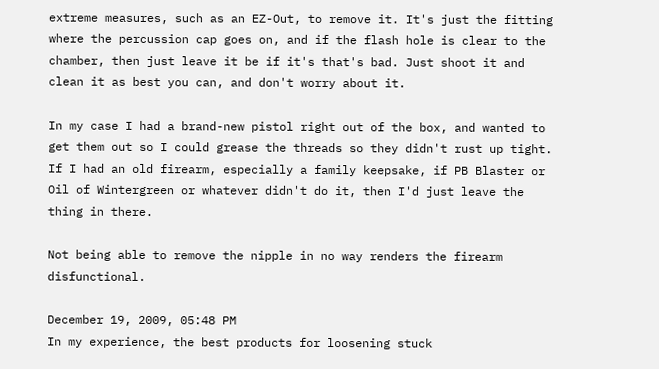extreme measures, such as an EZ-Out, to remove it. It's just the fitting where the percussion cap goes on, and if the flash hole is clear to the chamber, then just leave it be if it's that's bad. Just shoot it and clean it as best you can, and don't worry about it.

In my case I had a brand-new pistol right out of the box, and wanted to get them out so I could grease the threads so they didn't rust up tight. If I had an old firearm, especially a family keepsake, if PB Blaster or Oil of Wintergreen or whatever didn't do it, then I'd just leave the thing in there.

Not being able to remove the nipple in no way renders the firearm disfunctional.

December 19, 2009, 05:48 PM
In my experience, the best products for loosening stuck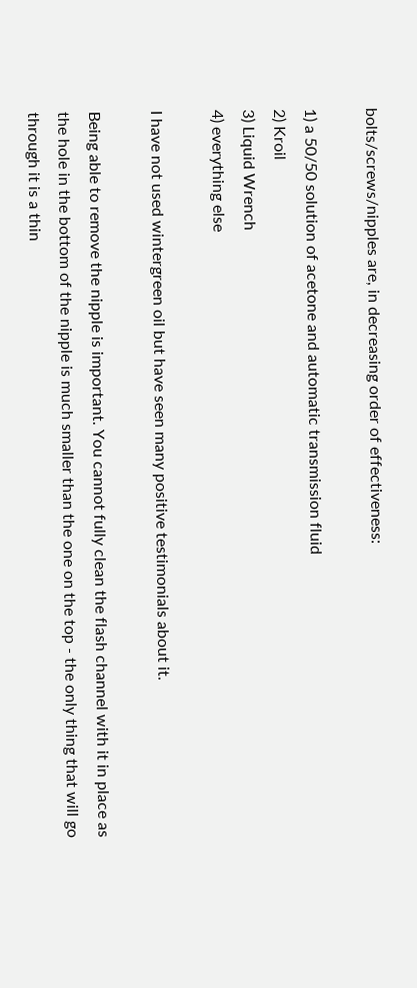bolts/screws/nipples are, in decreasing order of effectiveness:

1) a 50/50 solution of acetone and automatic transmission fluid
2) Kroil
3) Liquid Wrench
4) everything else

I have not used wintergreen oil but have seen many positive testimonials about it.

Being able to remove the nipple is important. You cannot fully clean the flash channel with it in place as the hole in the bottom of the nipple is much smaller than the one on the top - the only thing that will go through it is a thin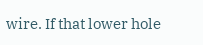wire. If that lower hole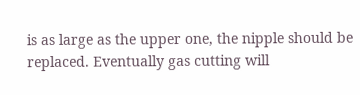is as large as the upper one, the nipple should be replaced. Eventually gas cutting will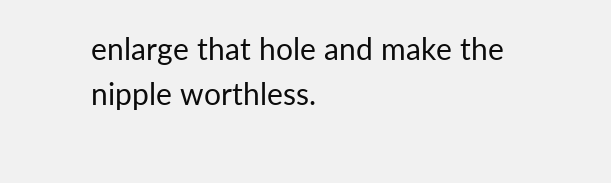enlarge that hole and make the nipple worthless.